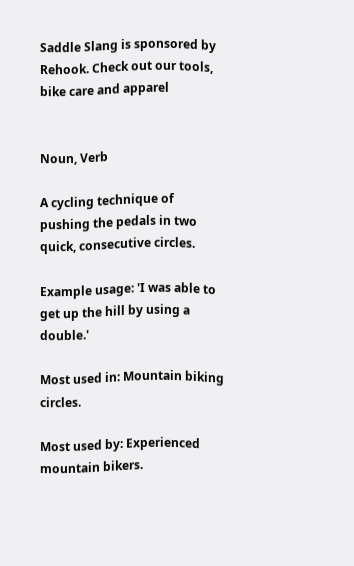Saddle Slang is sponsored by Rehook. Check out our tools, bike care and apparel


Noun, Verb

A cycling technique of pushing the pedals in two quick, consecutive circles.

Example usage: 'I was able to get up the hill by using a double.'

Most used in: Mountain biking circles.

Most used by: Experienced mountain bikers.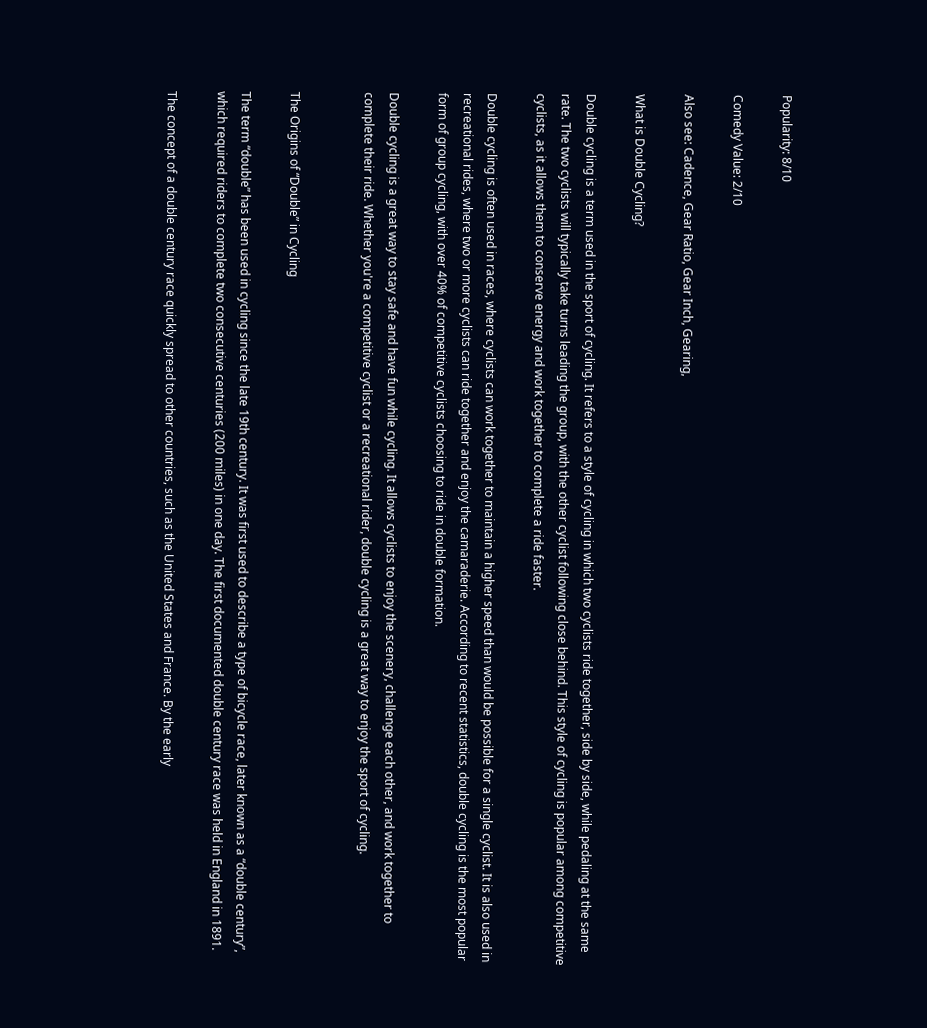Popularity: 8/10

Comedy Value: 2/10

Also see: Cadence, Gear Ratio, Gear Inch, Gearing,

What is Double Cycling?

Double cycling is a term used in the sport of cycling. It refers to a style of cycling in which two cyclists ride together, side by side, while pedaling at the same rate. The two cyclists will typically take turns leading the group, with the other cyclist following close behind. This style of cycling is popular among competitive cyclists, as it allows them to conserve energy and work together to complete a ride faster.

Double cycling is often used in races, where cyclists can work together to maintain a higher speed than would be possible for a single cyclist. It is also used in recreational rides, where two or more cyclists can ride together and enjoy the camaraderie. According to recent statistics, double cycling is the most popular form of group cycling, with over 40% of competitive cyclists choosing to ride in double formation.

Double cycling is a great way to stay safe and have fun while cycling. It allows cyclists to enjoy the scenery, challenge each other, and work together to complete their ride. Whether you're a competitive cyclist or a recreational rider, double cycling is a great way to enjoy the sport of cycling.


The Origins of “Double” in Cycling

The term “double” has been used in cycling since the late 19th century. It was first used to describe a type of bicycle race, later known as a “double century”, which required riders to complete two consecutive centuries (200 miles) in one day. The first documented double century race was held in England in 1891.

The concept of a double century race quickly spread to other countries, such as the United States and France. By the early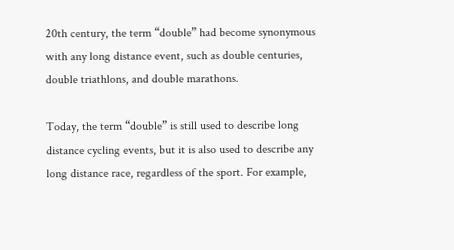20th century, the term “double” had become synonymous with any long distance event, such as double centuries, double triathlons, and double marathons.

Today, the term “double” is still used to describe long distance cycling events, but it is also used to describe any long distance race, regardless of the sport. For example,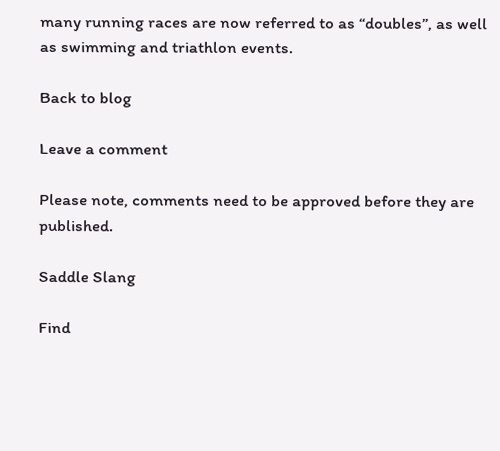many running races are now referred to as “doubles”, as well as swimming and triathlon events.

Back to blog

Leave a comment

Please note, comments need to be approved before they are published.

Saddle Slang

Find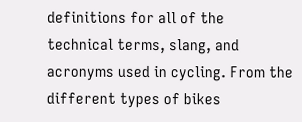definitions for all of the technical terms, slang, and acronyms used in cycling. From the different types of bikes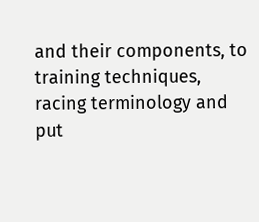and their components, to training techniques, racing terminology and put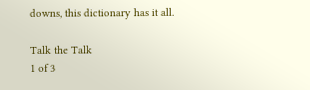downs, this dictionary has it all.

Talk the Talk
1 of 3